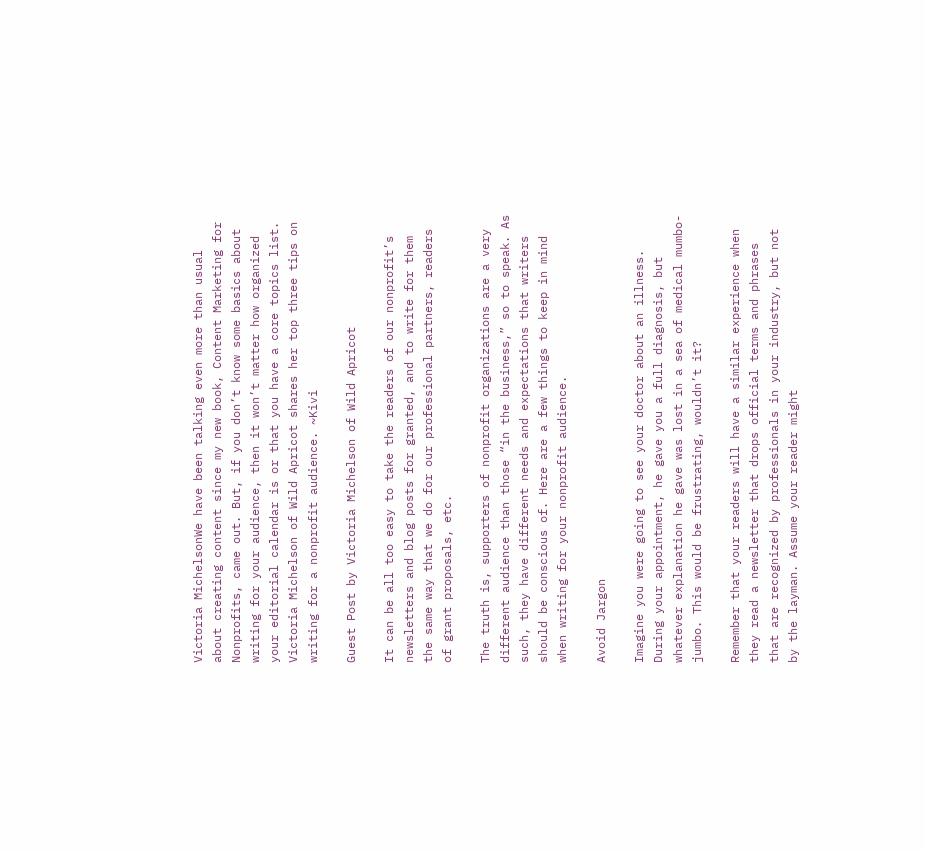Victoria MichelsonWe have been talking even more than usual about creating content since my new book, Content Marketing for Nonprofits, came out. But, if you don’t know some basics about writing for your audience, then it won’t matter how organized your editorial calendar is or that you have a core topics list. Victoria Michelson of Wild Apricot shares her top three tips on writing for a nonprofit audience. ~Kivi

Guest Post by Victoria Michelson of Wild Apricot

It can be all too easy to take the readers of our nonprofit’s newsletters and blog posts for granted, and to write for them the same way that we do for our professional partners, readers of grant proposals, etc.

The truth is, supporters of nonprofit organizations are a very different audience than those “in the business,” so to speak. As such, they have different needs and expectations that writers should be conscious of. Here are a few things to keep in mind when writing for your nonprofit audience.

Avoid Jargon

Imagine you were going to see your doctor about an illness. During your appointment, he gave you a full diagnosis, but whatever explanation he gave was lost in a sea of medical mumbo-jumbo. This would be frustrating, wouldn’t it?

Remember that your readers will have a similar experience when they read a newsletter that drops official terms and phrases that are recognized by professionals in your industry, but not by the layman. Assume your reader might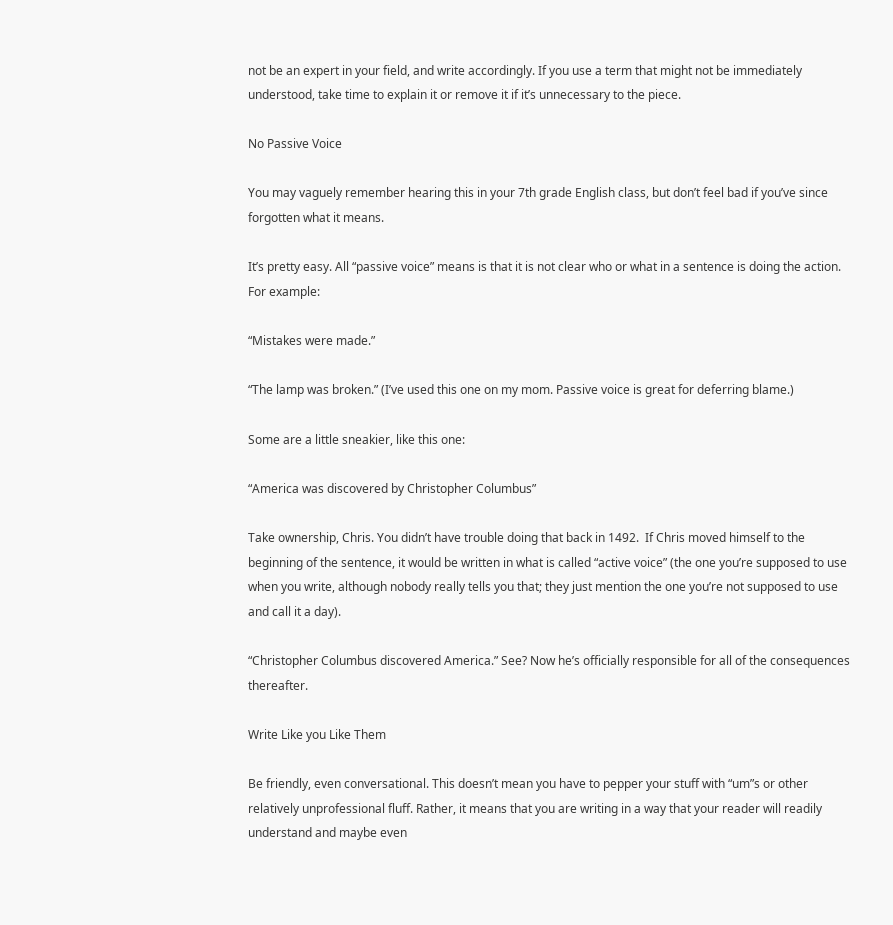not be an expert in your field, and write accordingly. If you use a term that might not be immediately understood, take time to explain it or remove it if it’s unnecessary to the piece.

No Passive Voice

You may vaguely remember hearing this in your 7th grade English class, but don’t feel bad if you’ve since forgotten what it means.

It’s pretty easy. All “passive voice” means is that it is not clear who or what in a sentence is doing the action. For example:

“Mistakes were made.”

“The lamp was broken.” (I’ve used this one on my mom. Passive voice is great for deferring blame.)

Some are a little sneakier, like this one:

“America was discovered by Christopher Columbus”

Take ownership, Chris. You didn’t have trouble doing that back in 1492.  If Chris moved himself to the beginning of the sentence, it would be written in what is called “active voice” (the one you’re supposed to use when you write, although nobody really tells you that; they just mention the one you’re not supposed to use and call it a day).

“Christopher Columbus discovered America.” See? Now he’s officially responsible for all of the consequences thereafter.

Write Like you Like Them

Be friendly, even conversational. This doesn’t mean you have to pepper your stuff with “um”s or other relatively unprofessional fluff. Rather, it means that you are writing in a way that your reader will readily understand and maybe even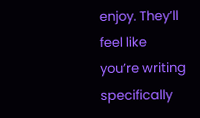enjoy. They’ll feel like you’re writing specifically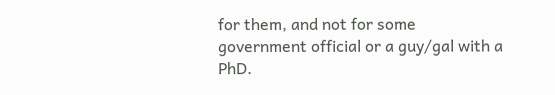for them, and not for some government official or a guy/gal with a PhD.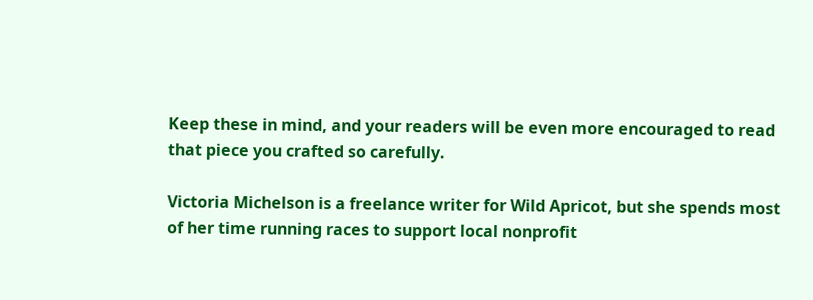Keep these in mind, and your readers will be even more encouraged to read that piece you crafted so carefully.

Victoria Michelson is a freelance writer for Wild Apricot, but she spends most of her time running races to support local nonprofit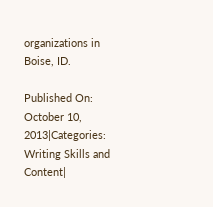organizations in Boise, ID.

Published On: October 10, 2013|Categories: Writing Skills and Content|